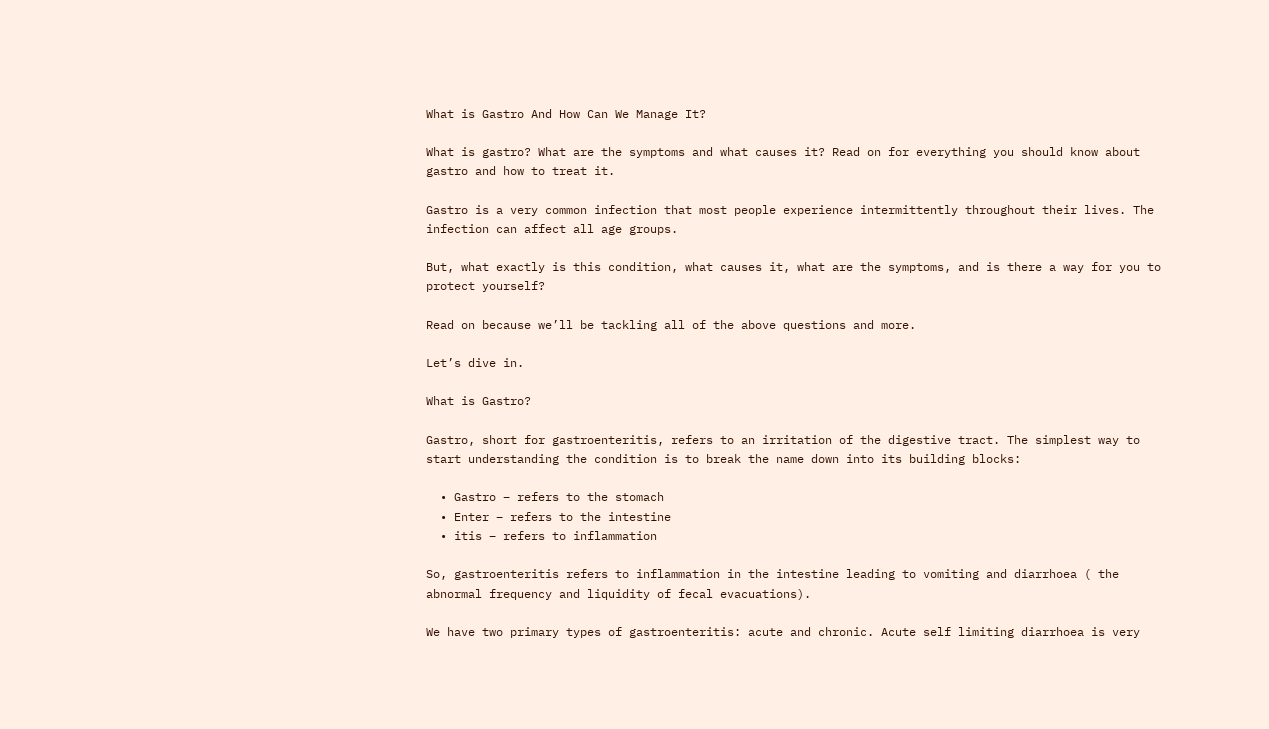What is Gastro And How Can We Manage It?

What is gastro? What are the symptoms and what causes it? Read on for everything you should know about gastro and how to treat it.

Gastro is a very common infection that most people experience intermittently throughout their lives. The infection can affect all age groups.

But, what exactly is this condition, what causes it, what are the symptoms, and is there a way for you to protect yourself?

Read on because we’ll be tackling all of the above questions and more.

Let’s dive in.

What is Gastro?

Gastro, short for gastroenteritis, refers to an irritation of the digestive tract. The simplest way to start understanding the condition is to break the name down into its building blocks:

  • Gastro – refers to the stomach
  • Enter – refers to the intestine
  • itis – refers to inflammation

So, gastroenteritis refers to inflammation in the intestine leading to vomiting and diarrhoea ( the abnormal frequency and liquidity of fecal evacuations).

We have two primary types of gastroenteritis: acute and chronic. Acute self limiting diarrhoea is very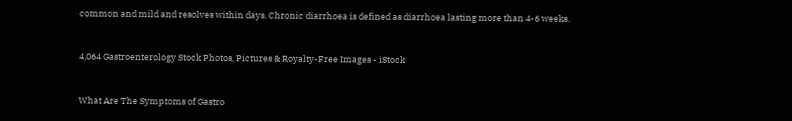common and mild and resolves within days. Chronic diarrhoea is defined as diarrhoea lasting more than 4-6 weeks.


4,064 Gastroenterology Stock Photos, Pictures & Royalty-Free Images - iStock


What Are The Symptoms of Gastro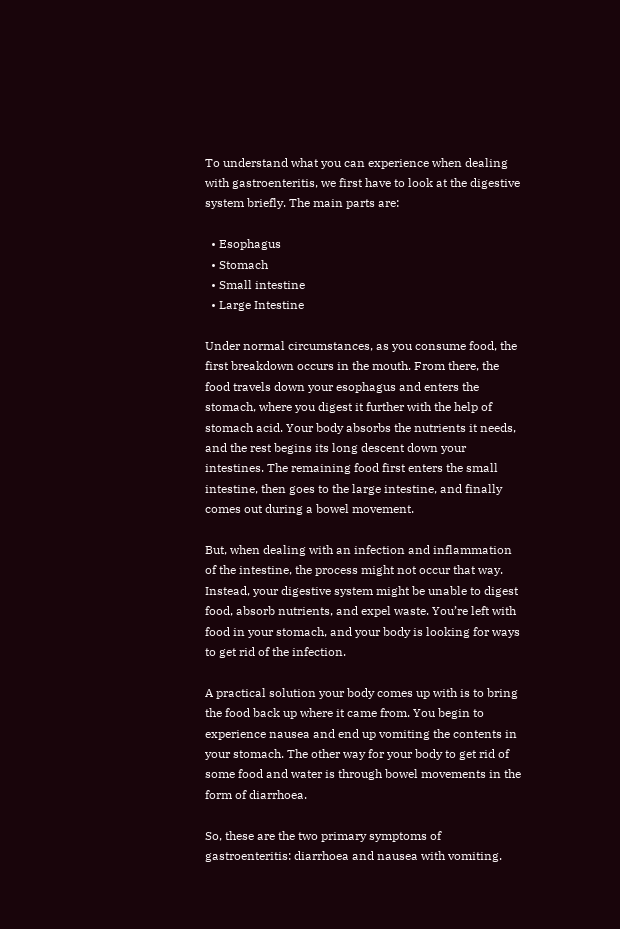To understand what you can experience when dealing with gastroenteritis, we first have to look at the digestive system briefly. The main parts are:

  • Esophagus
  • Stomach
  • Small intestine
  • Large Intestine

Under normal circumstances, as you consume food, the first breakdown occurs in the mouth. From there, the food travels down your esophagus and enters the stomach, where you digest it further with the help of stomach acid. Your body absorbs the nutrients it needs, and the rest begins its long descent down your intestines. The remaining food first enters the small intestine, then goes to the large intestine, and finally comes out during a bowel movement.

But, when dealing with an infection and inflammation of the intestine, the process might not occur that way. Instead, your digestive system might be unable to digest food, absorb nutrients, and expel waste. You’re left with food in your stomach, and your body is looking for ways to get rid of the infection.

A practical solution your body comes up with is to bring the food back up where it came from. You begin to experience nausea and end up vomiting the contents in your stomach. The other way for your body to get rid of some food and water is through bowel movements in the form of diarrhoea.

So, these are the two primary symptoms of gastroenteritis: diarrhoea and nausea with vomiting.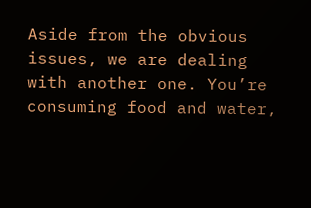Aside from the obvious issues, we are dealing with another one. You’re consuming food and water,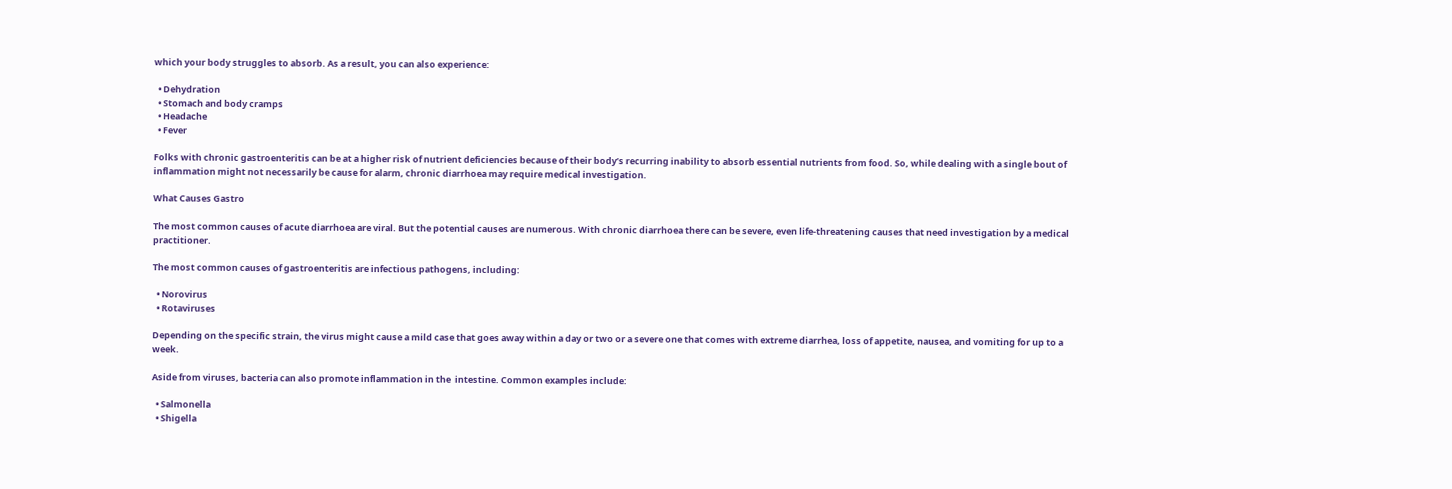which your body struggles to absorb. As a result, you can also experience:

  • Dehydration
  • Stomach and body cramps
  • Headache
  • Fever

Folks with chronic gastroenteritis can be at a higher risk of nutrient deficiencies because of their body’s recurring inability to absorb essential nutrients from food. So, while dealing with a single bout of inflammation might not necessarily be cause for alarm, chronic diarrhoea may require medical investigation.

What Causes Gastro

The most common causes of acute diarrhoea are viral. But the potential causes are numerous. With chronic diarrhoea there can be severe, even life-threatening causes that need investigation by a medical practitioner.

The most common causes of gastroenteritis are infectious pathogens, including:

  • Norovirus
  • Rotaviruses

Depending on the specific strain, the virus might cause a mild case that goes away within a day or two or a severe one that comes with extreme diarrhea, loss of appetite, nausea, and vomiting for up to a week.

Aside from viruses, bacteria can also promote inflammation in the  intestine. Common examples include:

  • Salmonella
  • Shigella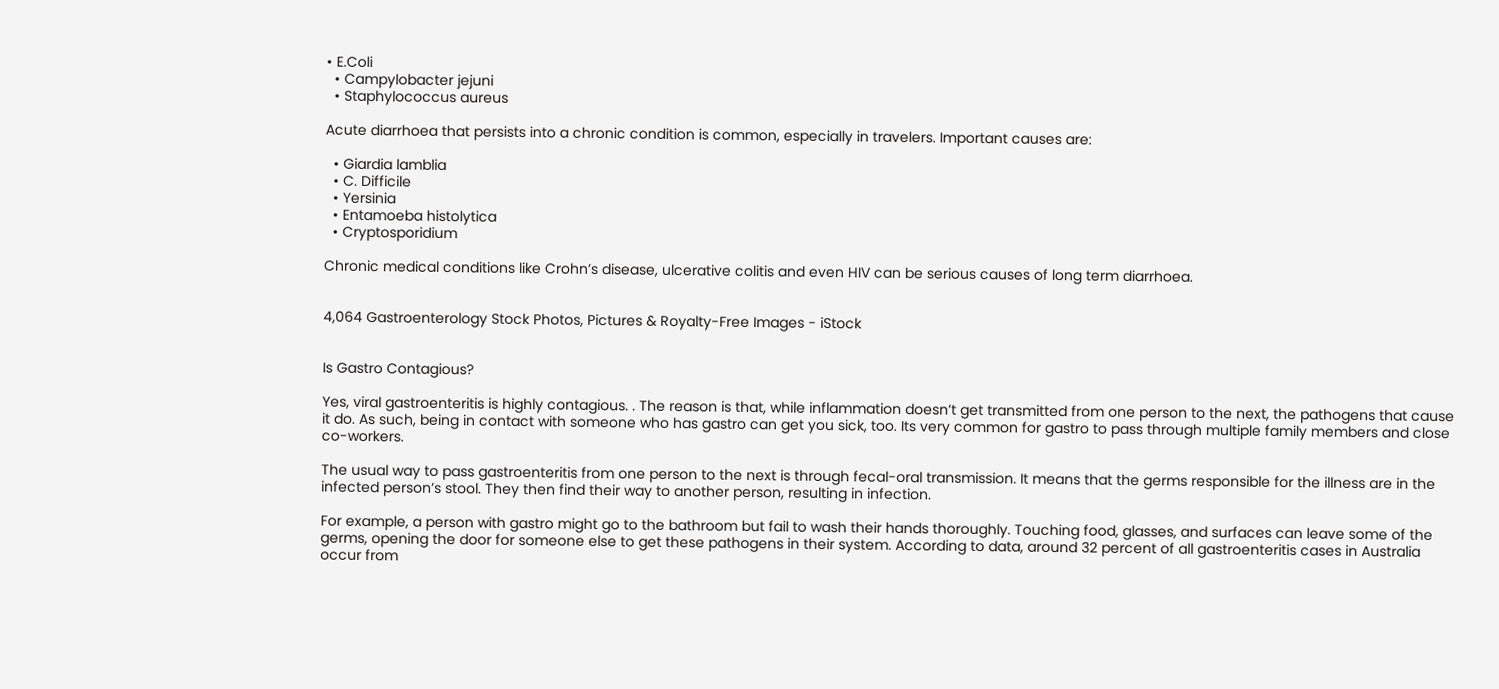• E.Coli
  • Campylobacter jejuni
  • Staphylococcus aureus

Acute diarrhoea that persists into a chronic condition is common, especially in travelers. Important causes are:

  • Giardia lamblia
  • C. Difficile
  • Yersinia
  • Entamoeba histolytica
  • Cryptosporidium

Chronic medical conditions like Crohn’s disease, ulcerative colitis and even HIV can be serious causes of long term diarrhoea.


4,064 Gastroenterology Stock Photos, Pictures & Royalty-Free Images - iStock


Is Gastro Contagious?

Yes, viral gastroenteritis is highly contagious. . The reason is that, while inflammation doesn’t get transmitted from one person to the next, the pathogens that cause it do. As such, being in contact with someone who has gastro can get you sick, too. Its very common for gastro to pass through multiple family members and close co-workers.

The usual way to pass gastroenteritis from one person to the next is through fecal-oral transmission. It means that the germs responsible for the illness are in the infected person’s stool. They then find their way to another person, resulting in infection.

For example, a person with gastro might go to the bathroom but fail to wash their hands thoroughly. Touching food, glasses, and surfaces can leave some of the germs, opening the door for someone else to get these pathogens in their system. According to data, around 32 percent of all gastroenteritis cases in Australia occur from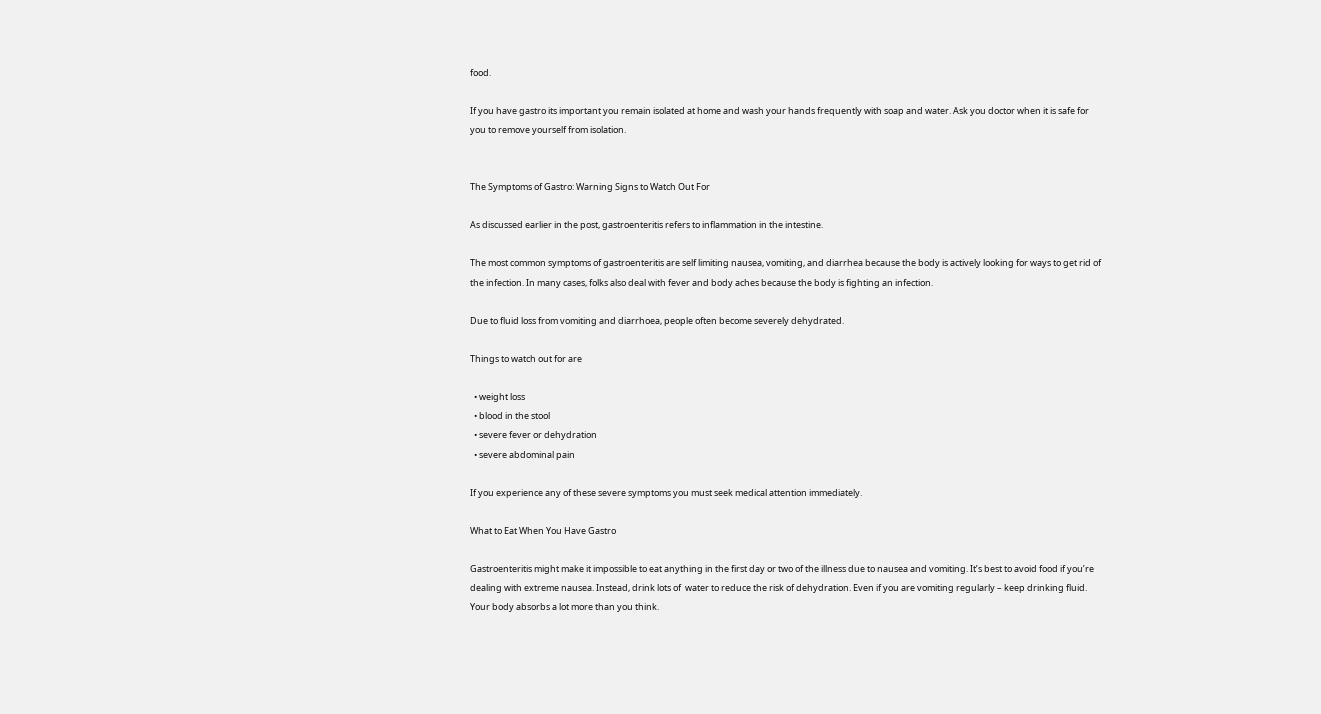food.

If you have gastro its important you remain isolated at home and wash your hands frequently with soap and water. Ask you doctor when it is safe for you to remove yourself from isolation.


The Symptoms of Gastro: Warning Signs to Watch Out For

As discussed earlier in the post, gastroenteritis refers to inflammation in the intestine.

The most common symptoms of gastroenteritis are self limiting nausea, vomiting, and diarrhea because the body is actively looking for ways to get rid of the infection. In many cases, folks also deal with fever and body aches because the body is fighting an infection.

Due to fluid loss from vomiting and diarrhoea, people often become severely dehydrated.

Things to watch out for are

  • weight loss
  • blood in the stool
  • severe fever or dehydration
  • severe abdominal pain

If you experience any of these severe symptoms you must seek medical attention immediately.

What to Eat When You Have Gastro

Gastroenteritis might make it impossible to eat anything in the first day or two of the illness due to nausea and vomiting. It’s best to avoid food if you’re dealing with extreme nausea. Instead, drink lots of  water to reduce the risk of dehydration. Even if you are vomiting regularly – keep drinking fluid. Your body absorbs a lot more than you think.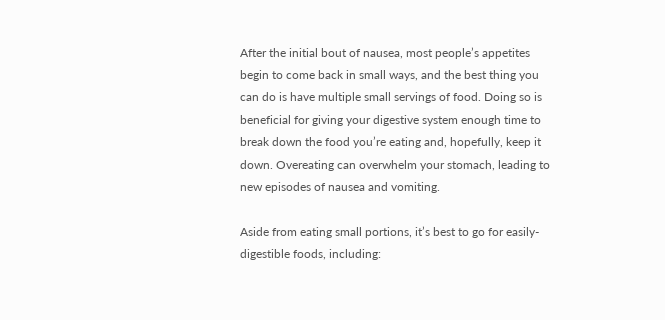After the initial bout of nausea, most people’s appetites begin to come back in small ways, and the best thing you can do is have multiple small servings of food. Doing so is beneficial for giving your digestive system enough time to break down the food you’re eating and, hopefully, keep it down. Overeating can overwhelm your stomach, leading to new episodes of nausea and vomiting.

Aside from eating small portions, it’s best to go for easily-digestible foods, including: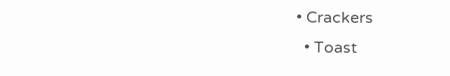• Crackers
  • Toast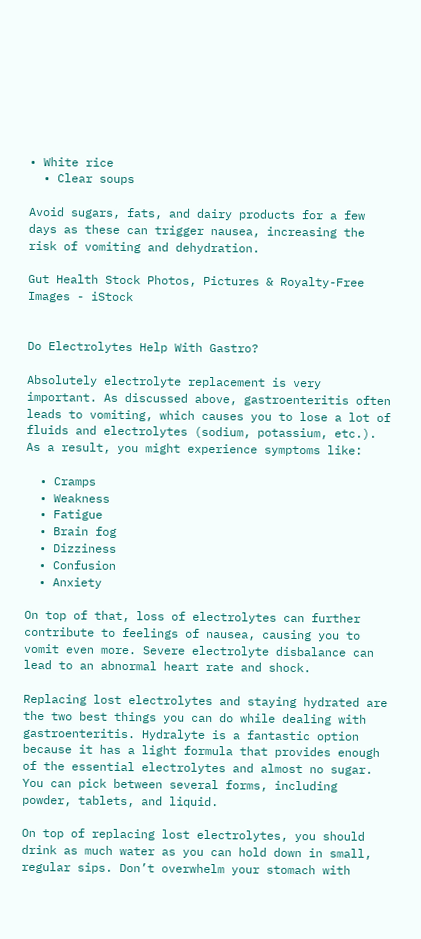• White rice
  • Clear soups

Avoid sugars, fats, and dairy products for a few days as these can trigger nausea, increasing the risk of vomiting and dehydration.

Gut Health Stock Photos, Pictures & Royalty-Free Images - iStock


Do Electrolytes Help With Gastro?

Absolutely electrolyte replacement is very important. As discussed above, gastroenteritis often leads to vomiting, which causes you to lose a lot of fluids and electrolytes (sodium, potassium, etc.). As a result, you might experience symptoms like:

  • Cramps
  • Weakness
  • Fatigue
  • Brain fog
  • Dizziness
  • Confusion
  • Anxiety

On top of that, loss of electrolytes can further contribute to feelings of nausea, causing you to vomit even more. Severe electrolyte disbalance can lead to an abnormal heart rate and shock.

Replacing lost electrolytes and staying hydrated are the two best things you can do while dealing with gastroenteritis. Hydralyte is a fantastic option because it has a light formula that provides enough of the essential electrolytes and almost no sugar. You can pick between several forms, including powder, tablets, and liquid.

On top of replacing lost electrolytes, you should drink as much water as you can hold down in small, regular sips. Don’t overwhelm your stomach with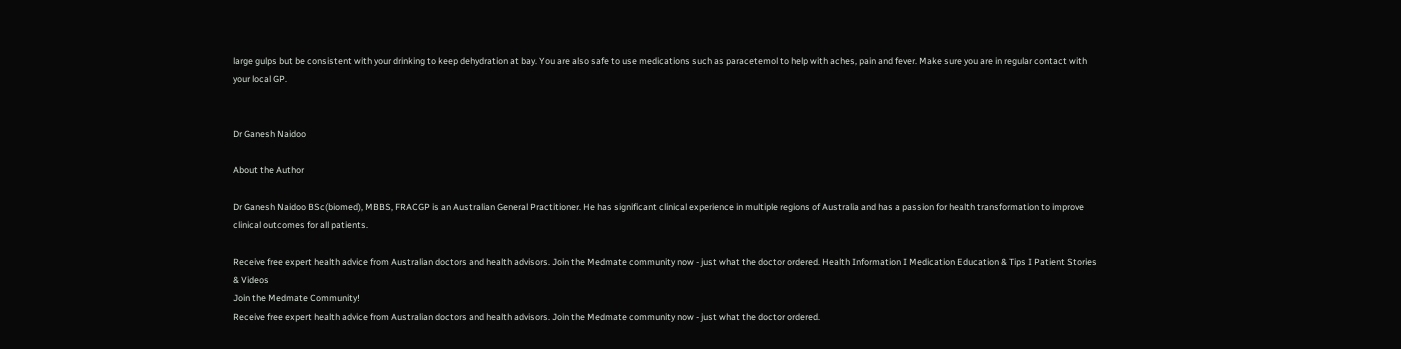large gulps but be consistent with your drinking to keep dehydration at bay. You are also safe to use medications such as paracetemol to help with aches, pain and fever. Make sure you are in regular contact with your local GP.


Dr Ganesh Naidoo

About the Author

Dr Ganesh Naidoo BSc(biomed), MBBS, FRACGP is an Australian General Practitioner. He has significant clinical experience in multiple regions of Australia and has a passion for health transformation to improve clinical outcomes for all patients.

Receive free expert health advice from Australian doctors and health advisors. Join the Medmate community now - just what the doctor ordered. Health Information I Medication Education & Tips I Patient Stories & Videos
Join the Medmate Community!
Receive free expert health advice from Australian doctors and health advisors. Join the Medmate community now - just what the doctor ordered.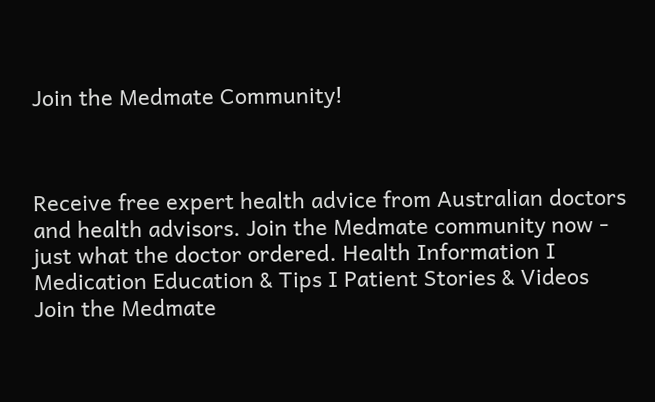Join the Medmate Community!



Receive free expert health advice from Australian doctors and health advisors. Join the Medmate community now - just what the doctor ordered. Health Information I Medication Education & Tips I Patient Stories & Videos
Join the Medmate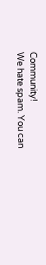Community!
We hate spam. You can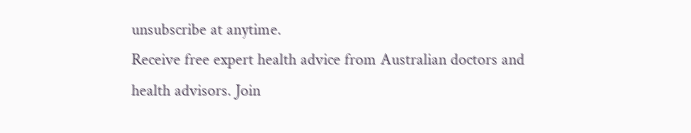unsubscribe at anytime.
Receive free expert health advice from Australian doctors and health advisors. Join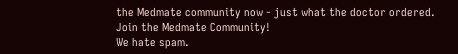the Medmate community now - just what the doctor ordered.
Join the Medmate Community!
We hate spam.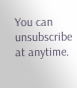You can unsubscribe at anytime.